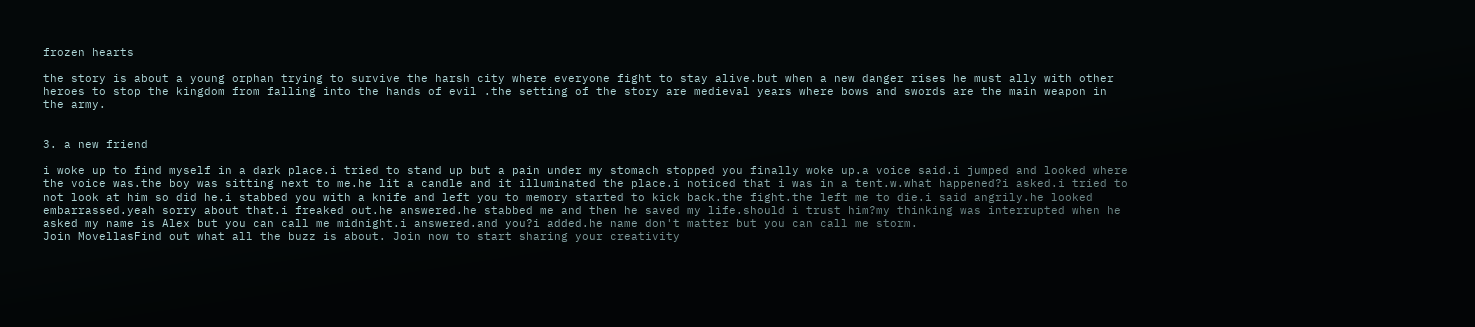frozen hearts

the story is about a young orphan trying to survive the harsh city where everyone fight to stay alive.but when a new danger rises he must ally with other heroes to stop the kingdom from falling into the hands of evil .the setting of the story are medieval years where bows and swords are the main weapon in the army.


3. a new friend

i woke up to find myself in a dark place.i tried to stand up but a pain under my stomach stopped you finally woke up.a voice said.i jumped and looked where the voice was.the boy was sitting next to me.he lit a candle and it illuminated the place.i noticed that i was in a tent.w.what happened?i asked.i tried to not look at him so did he.i stabbed you with a knife and left you to memory started to kick back.the fight.the left me to die.i said angrily.he looked embarrassed.yeah sorry about that.i freaked out.he answered.he stabbed me and then he saved my life.should i trust him?my thinking was interrupted when he asked my name is Alex but you can call me midnight.i answered.and you?i added.he name don't matter but you can call me storm.
Join MovellasFind out what all the buzz is about. Join now to start sharing your creativity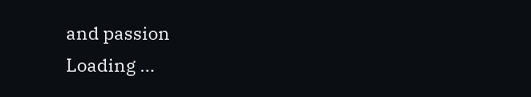and passion
Loading ...